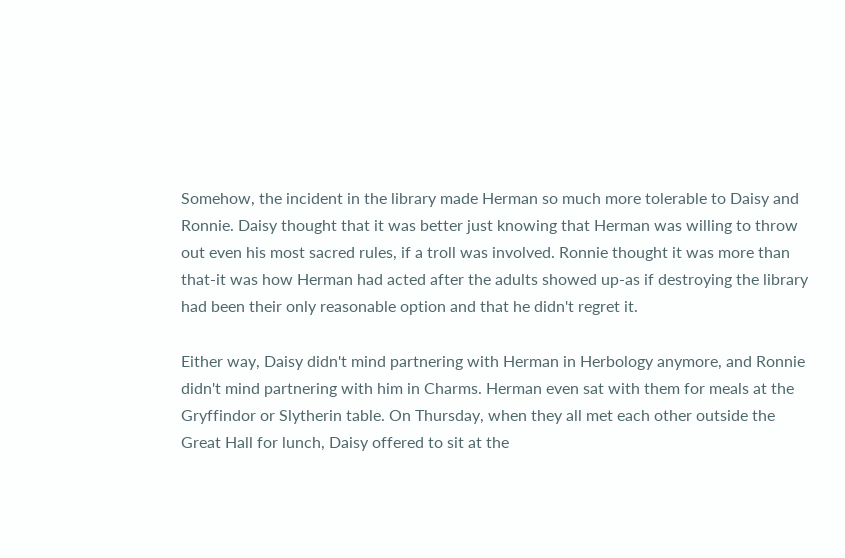Somehow, the incident in the library made Herman so much more tolerable to Daisy and Ronnie. Daisy thought that it was better just knowing that Herman was willing to throw out even his most sacred rules, if a troll was involved. Ronnie thought it was more than that-it was how Herman had acted after the adults showed up-as if destroying the library had been their only reasonable option and that he didn't regret it.

Either way, Daisy didn't mind partnering with Herman in Herbology anymore, and Ronnie didn't mind partnering with him in Charms. Herman even sat with them for meals at the Gryffindor or Slytherin table. On Thursday, when they all met each other outside the Great Hall for lunch, Daisy offered to sit at the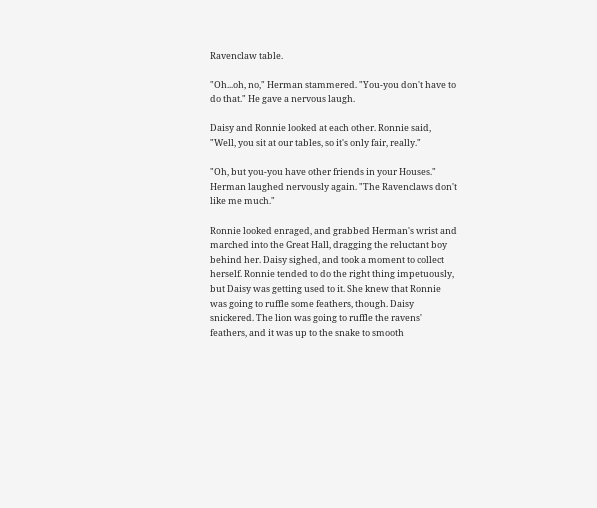Ravenclaw table.

"Oh...oh, no," Herman stammered. "You-you don't have to do that." He gave a nervous laugh.

Daisy and Ronnie looked at each other. Ronnie said, "Well, you sit at our tables, so it's only fair, really."

"Oh, but you-you have other friends in your Houses." Herman laughed nervously again. "The Ravenclaws don't like me much."

Ronnie looked enraged, and grabbed Herman's wrist and marched into the Great Hall, dragging the reluctant boy behind her. Daisy sighed, and took a moment to collect herself. Ronnie tended to do the right thing impetuously, but Daisy was getting used to it. She knew that Ronnie was going to ruffle some feathers, though. Daisy snickered. The lion was going to ruffle the ravens' feathers, and it was up to the snake to smooth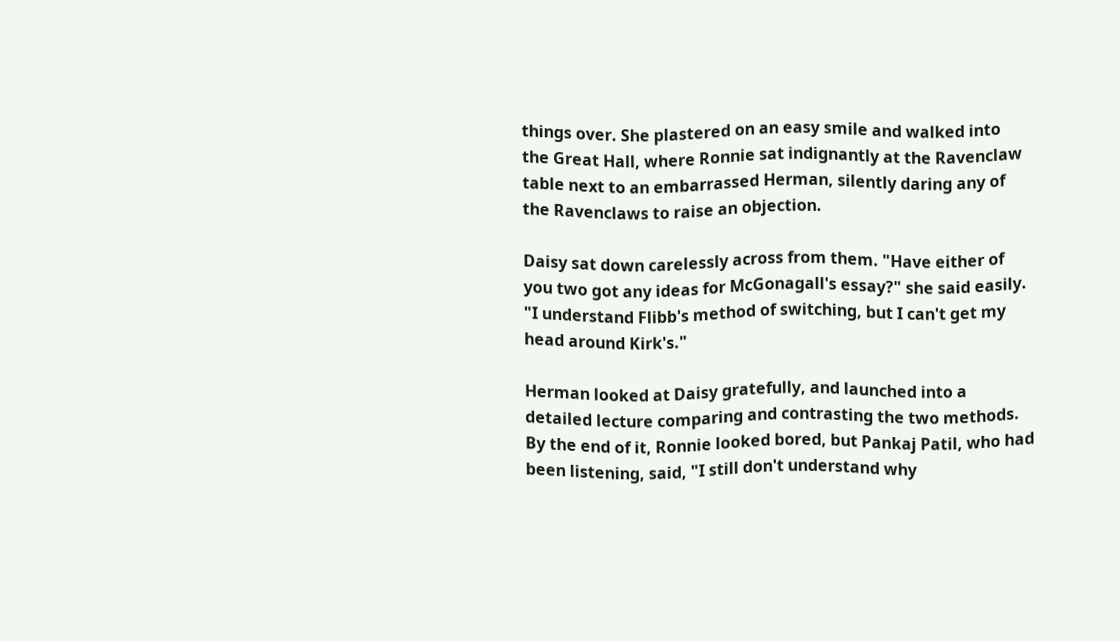things over. She plastered on an easy smile and walked into the Great Hall, where Ronnie sat indignantly at the Ravenclaw table next to an embarrassed Herman, silently daring any of the Ravenclaws to raise an objection.

Daisy sat down carelessly across from them. "Have either of you two got any ideas for McGonagall's essay?" she said easily. "I understand Flibb's method of switching, but I can't get my head around Kirk's."

Herman looked at Daisy gratefully, and launched into a detailed lecture comparing and contrasting the two methods. By the end of it, Ronnie looked bored, but Pankaj Patil, who had been listening, said, "I still don't understand why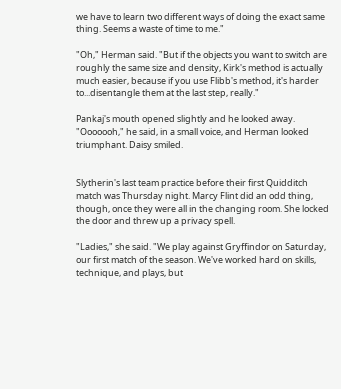we have to learn two different ways of doing the exact same thing. Seems a waste of time to me."

"Oh," Herman said. "But if the objects you want to switch are roughly the same size and density, Kirk's method is actually much easier, because if you use Flibb's method, it's harder to...disentangle them at the last step, really."

Pankaj's mouth opened slightly and he looked away. "Ooooooh," he said, in a small voice, and Herman looked triumphant. Daisy smiled.


Slytherin's last team practice before their first Quidditch match was Thursday night. Marcy Flint did an odd thing, though, once they were all in the changing room. She locked the door and threw up a privacy spell.

"Ladies," she said. "We play against Gryffindor on Saturday, our first match of the season. We've worked hard on skills, technique, and plays, but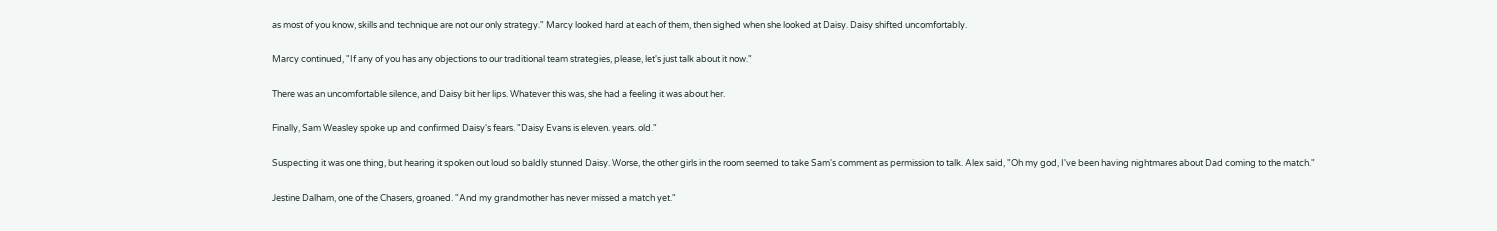as most of you know, skills and technique are not our only strategy." Marcy looked hard at each of them, then sighed when she looked at Daisy. Daisy shifted uncomfortably.

Marcy continued, "If any of you has any objections to our traditional team strategies, please, let's just talk about it now."

There was an uncomfortable silence, and Daisy bit her lips. Whatever this was, she had a feeling it was about her.

Finally, Sam Weasley spoke up and confirmed Daisy's fears. "Daisy Evans is eleven. years. old."

Suspecting it was one thing, but hearing it spoken out loud so baldly stunned Daisy. Worse, the other girls in the room seemed to take Sam's comment as permission to talk. Alex said, "Oh my god, I've been having nightmares about Dad coming to the match."

Jestine Dalham, one of the Chasers, groaned. "And my grandmother has never missed a match yet."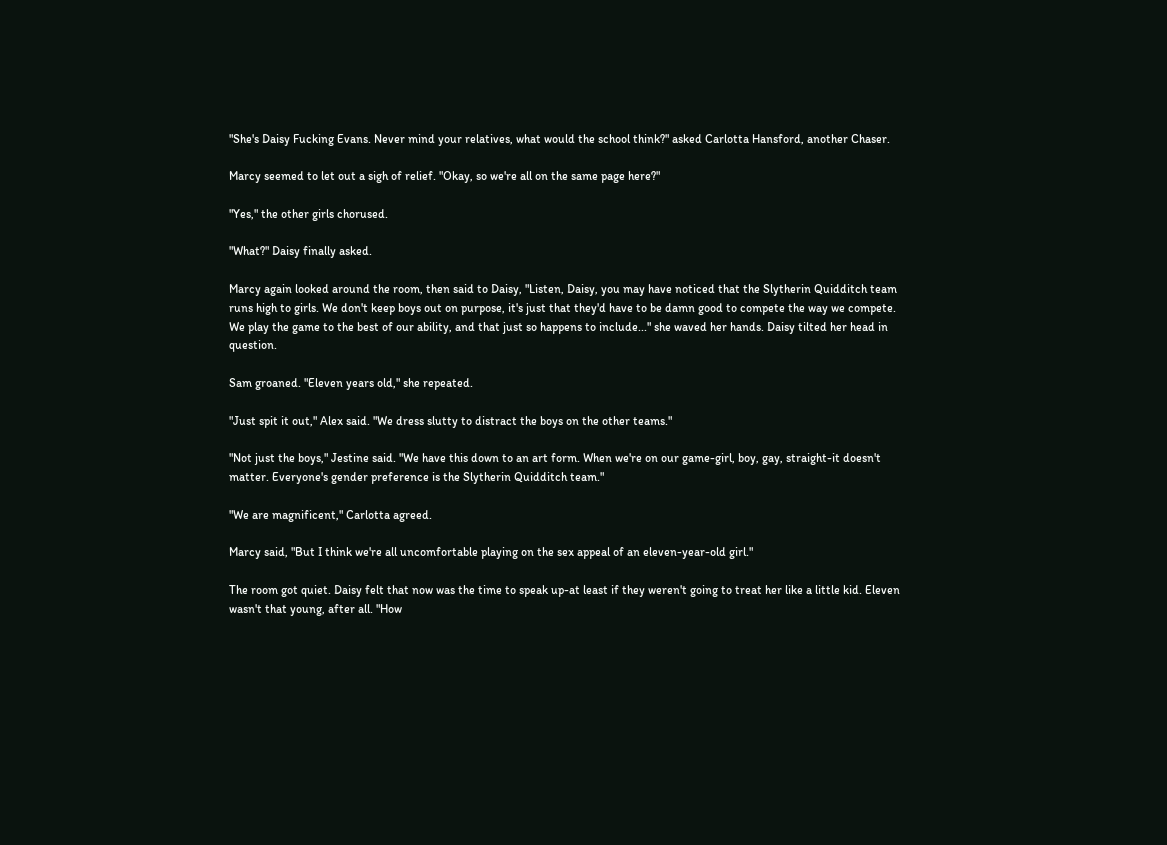"She's Daisy Fucking Evans. Never mind your relatives, what would the school think?" asked Carlotta Hansford, another Chaser.

Marcy seemed to let out a sigh of relief. "Okay, so we're all on the same page here?"

"Yes," the other girls chorused.

"What?" Daisy finally asked.

Marcy again looked around the room, then said to Daisy, "Listen, Daisy, you may have noticed that the Slytherin Quidditch team runs high to girls. We don't keep boys out on purpose, it's just that they'd have to be damn good to compete the way we compete. We play the game to the best of our ability, and that just so happens to include..." she waved her hands. Daisy tilted her head in question.

Sam groaned. "Eleven years old," she repeated.

"Just spit it out," Alex said. "We dress slutty to distract the boys on the other teams."

"Not just the boys," Jestine said. "We have this down to an art form. When we're on our game-girl, boy, gay, straight-it doesn't matter. Everyone's gender preference is the Slytherin Quidditch team."

"We are magnificent," Carlotta agreed.

Marcy said, "But I think we're all uncomfortable playing on the sex appeal of an eleven-year-old girl."

The room got quiet. Daisy felt that now was the time to speak up-at least if they weren't going to treat her like a little kid. Eleven wasn't that young, after all. "How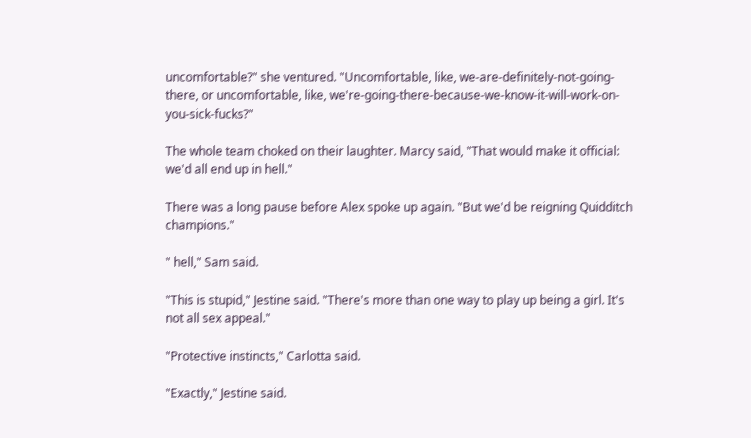uncomfortable?" she ventured. "Uncomfortable, like, we-are-definitely-not-going-there, or uncomfortable, like, we're-going-there-because-we-know-it-will-work-on-you-sick-fucks?"

The whole team choked on their laughter. Marcy said, "That would make it official: we'd all end up in hell."

There was a long pause before Alex spoke up again. "But we'd be reigning Quidditch champions."

" hell," Sam said.

"This is stupid," Jestine said. "There's more than one way to play up being a girl. It's not all sex appeal."

"Protective instincts," Carlotta said.

"Exactly," Jestine said.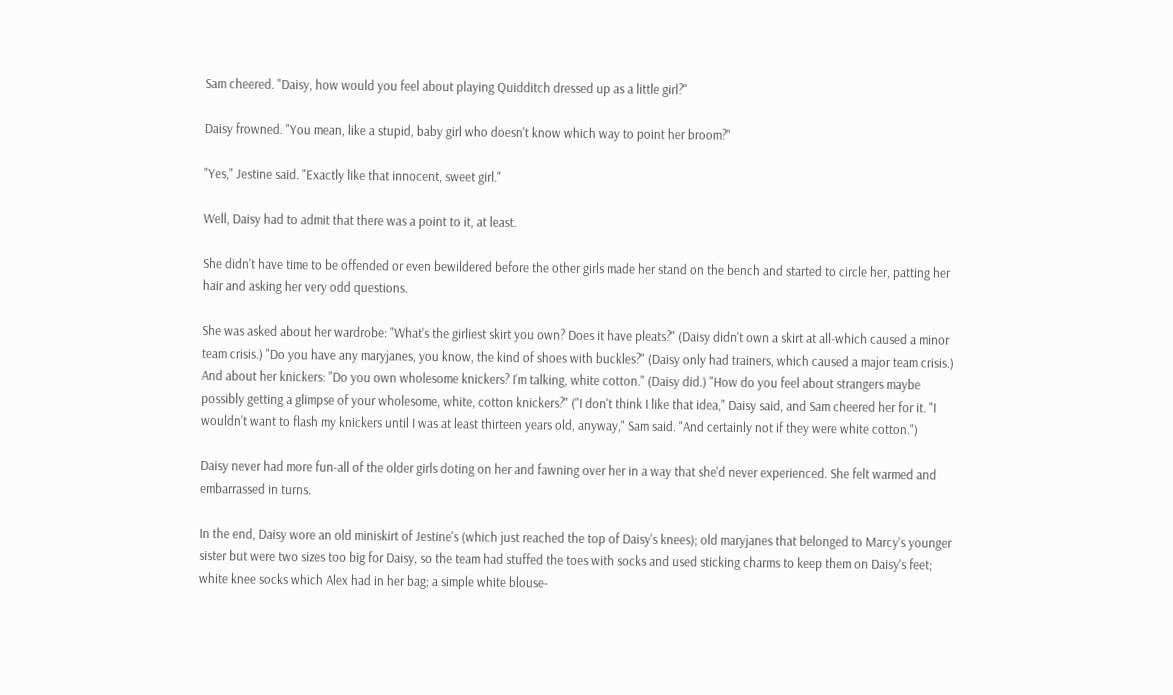Sam cheered. "Daisy, how would you feel about playing Quidditch dressed up as a little girl?"

Daisy frowned. "You mean, like a stupid, baby girl who doesn't know which way to point her broom?"

"Yes," Jestine said. "Exactly like that innocent, sweet girl."

Well, Daisy had to admit that there was a point to it, at least.

She didn't have time to be offended or even bewildered before the other girls made her stand on the bench and started to circle her, patting her hair and asking her very odd questions.

She was asked about her wardrobe: "What's the girliest skirt you own? Does it have pleats?" (Daisy didn't own a skirt at all-which caused a minor team crisis.) "Do you have any maryjanes, you know, the kind of shoes with buckles?" (Daisy only had trainers, which caused a major team crisis.) And about her knickers: "Do you own wholesome knickers? I'm talking, white cotton." (Daisy did.) "How do you feel about strangers maybe possibly getting a glimpse of your wholesome, white, cotton knickers?" ("I don't think I like that idea," Daisy said, and Sam cheered her for it. "I wouldn't want to flash my knickers until I was at least thirteen years old, anyway," Sam said. "And certainly not if they were white cotton.")

Daisy never had more fun-all of the older girls doting on her and fawning over her in a way that she'd never experienced. She felt warmed and embarrassed in turns.

In the end, Daisy wore an old miniskirt of Jestine's (which just reached the top of Daisy's knees); old maryjanes that belonged to Marcy's younger sister but were two sizes too big for Daisy, so the team had stuffed the toes with socks and used sticking charms to keep them on Daisy's feet; white knee socks which Alex had in her bag; a simple white blouse-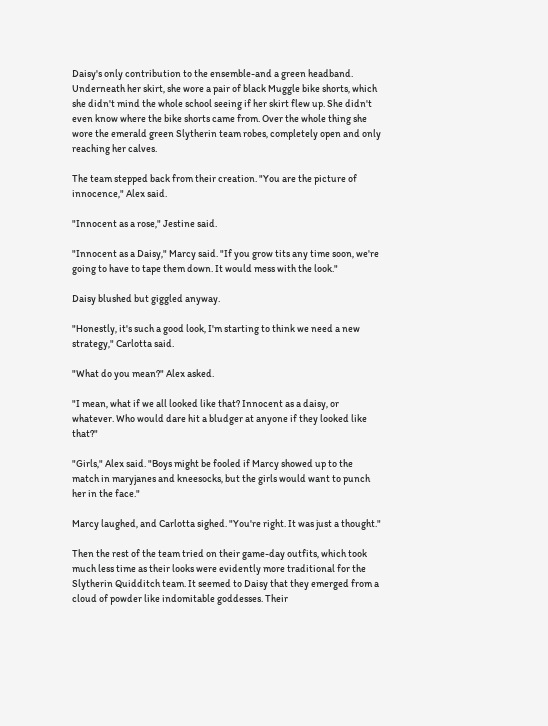Daisy's only contribution to the ensemble-and a green headband. Underneath her skirt, she wore a pair of black Muggle bike shorts, which she didn't mind the whole school seeing if her skirt flew up. She didn't even know where the bike shorts came from. Over the whole thing she wore the emerald green Slytherin team robes, completely open and only reaching her calves.

The team stepped back from their creation. "You are the picture of innocence," Alex said.

"Innocent as a rose," Jestine said.

"Innocent as a Daisy," Marcy said. "If you grow tits any time soon, we're going to have to tape them down. It would mess with the look."

Daisy blushed but giggled anyway.

"Honestly, it's such a good look, I'm starting to think we need a new strategy," Carlotta said.

"What do you mean?" Alex asked.

"I mean, what if we all looked like that? Innocent as a daisy, or whatever. Who would dare hit a bludger at anyone if they looked like that?"

"Girls," Alex said. "Boys might be fooled if Marcy showed up to the match in maryjanes and kneesocks, but the girls would want to punch her in the face."

Marcy laughed, and Carlotta sighed. "You're right. It was just a thought."

Then the rest of the team tried on their game-day outfits, which took much less time as their looks were evidently more traditional for the Slytherin Quidditch team. It seemed to Daisy that they emerged from a cloud of powder like indomitable goddesses. Their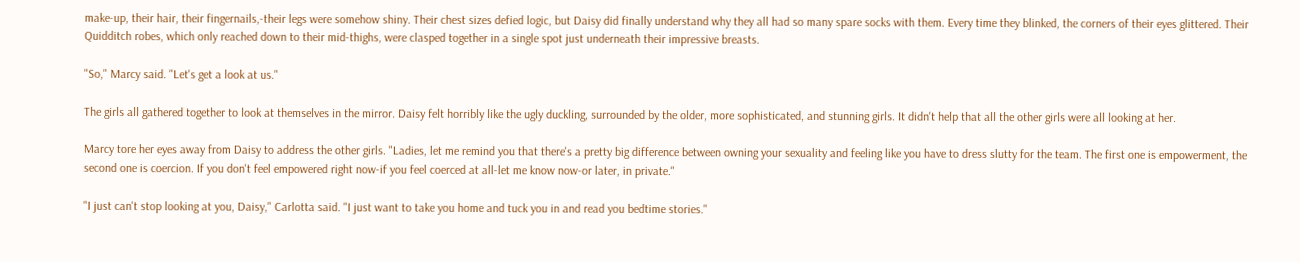make-up, their hair, their fingernails,-their legs were somehow shiny. Their chest sizes defied logic, but Daisy did finally understand why they all had so many spare socks with them. Every time they blinked, the corners of their eyes glittered. Their Quidditch robes, which only reached down to their mid-thighs, were clasped together in a single spot just underneath their impressive breasts.

"So," Marcy said. "Let's get a look at us."

The girls all gathered together to look at themselves in the mirror. Daisy felt horribly like the ugly duckling, surrounded by the older, more sophisticated, and stunning girls. It didn't help that all the other girls were all looking at her.

Marcy tore her eyes away from Daisy to address the other girls. "Ladies, let me remind you that there's a pretty big difference between owning your sexuality and feeling like you have to dress slutty for the team. The first one is empowerment, the second one is coercion. If you don't feel empowered right now-if you feel coerced at all-let me know now-or later, in private."

"I just can't stop looking at you, Daisy," Carlotta said. "I just want to take you home and tuck you in and read you bedtime stories."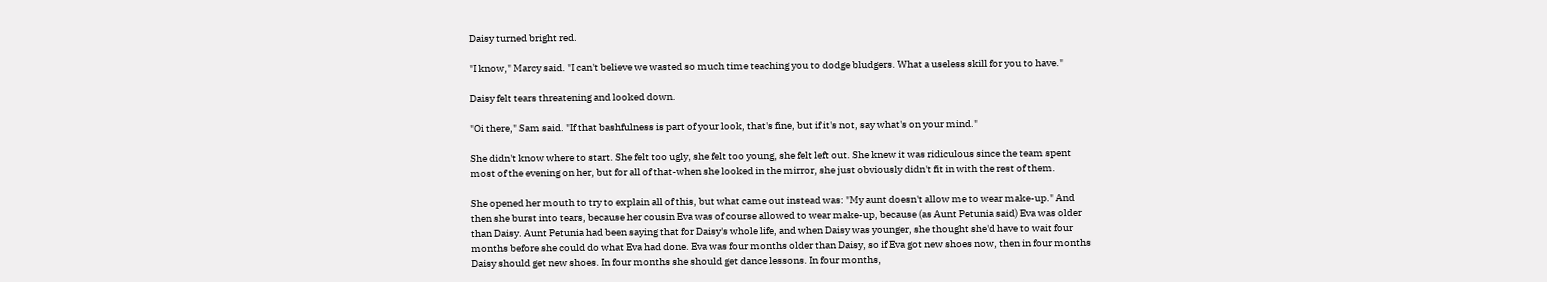Daisy turned bright red.

"I know," Marcy said. "I can't believe we wasted so much time teaching you to dodge bludgers. What a useless skill for you to have."

Daisy felt tears threatening and looked down.

"Oi there," Sam said. "If that bashfulness is part of your look, that's fine, but if it's not, say what's on your mind."

She didn't know where to start. She felt too ugly, she felt too young, she felt left out. She knew it was ridiculous since the team spent most of the evening on her, but for all of that-when she looked in the mirror, she just obviously didn't fit in with the rest of them.

She opened her mouth to try to explain all of this, but what came out instead was: "My aunt doesn't allow me to wear make-up." And then she burst into tears, because her cousin Eva was of course allowed to wear make-up, because (as Aunt Petunia said) Eva was older than Daisy. Aunt Petunia had been saying that for Daisy's whole life, and when Daisy was younger, she thought she'd have to wait four months before she could do what Eva had done. Eva was four months older than Daisy, so if Eva got new shoes now, then in four months Daisy should get new shoes. In four months she should get dance lessons. In four months,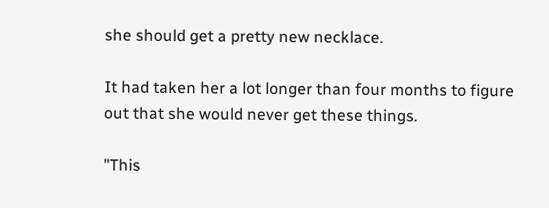she should get a pretty new necklace.

It had taken her a lot longer than four months to figure out that she would never get these things.

"This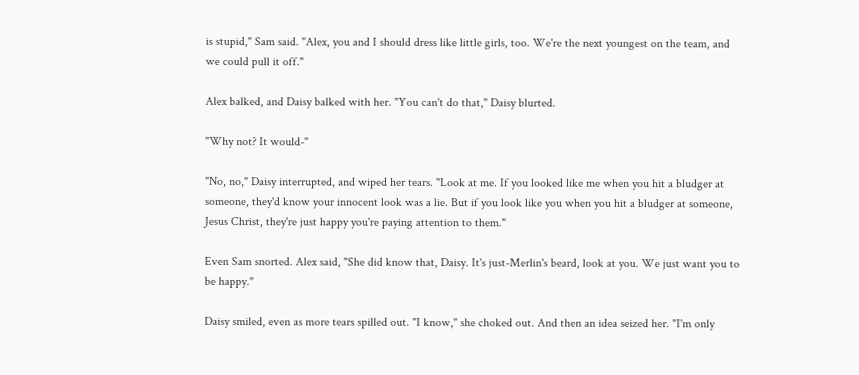is stupid," Sam said. "Alex, you and I should dress like little girls, too. We're the next youngest on the team, and we could pull it off."

Alex balked, and Daisy balked with her. "You can't do that," Daisy blurted.

"Why not? It would-"

"No, no," Daisy interrupted, and wiped her tears. "Look at me. If you looked like me when you hit a bludger at someone, they'd know your innocent look was a lie. But if you look like you when you hit a bludger at someone, Jesus Christ, they're just happy you're paying attention to them."

Even Sam snorted. Alex said, "She did know that, Daisy. It's just-Merlin's beard, look at you. We just want you to be happy."

Daisy smiled, even as more tears spilled out. "I know," she choked out. And then an idea seized her. "I'm only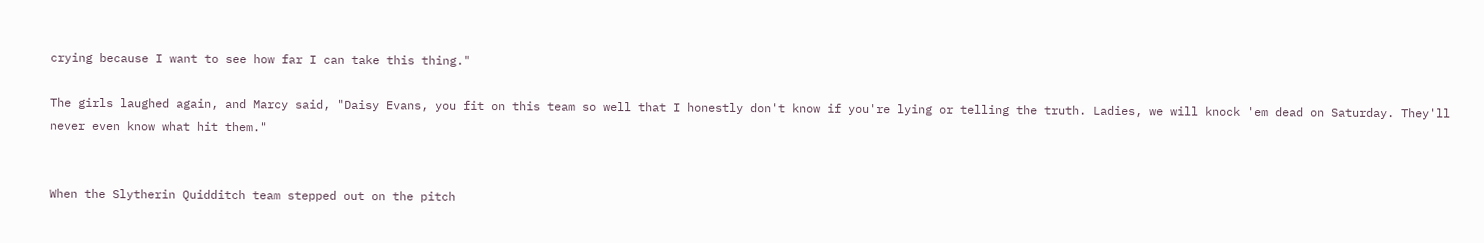crying because I want to see how far I can take this thing."

The girls laughed again, and Marcy said, "Daisy Evans, you fit on this team so well that I honestly don't know if you're lying or telling the truth. Ladies, we will knock 'em dead on Saturday. They'll never even know what hit them."


When the Slytherin Quidditch team stepped out on the pitch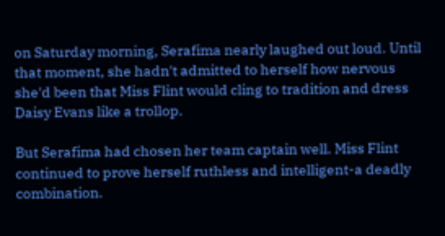on Saturday morning, Serafima nearly laughed out loud. Until that moment, she hadn't admitted to herself how nervous she'd been that Miss Flint would cling to tradition and dress Daisy Evans like a trollop.

But Serafima had chosen her team captain well. Miss Flint continued to prove herself ruthless and intelligent-a deadly combination.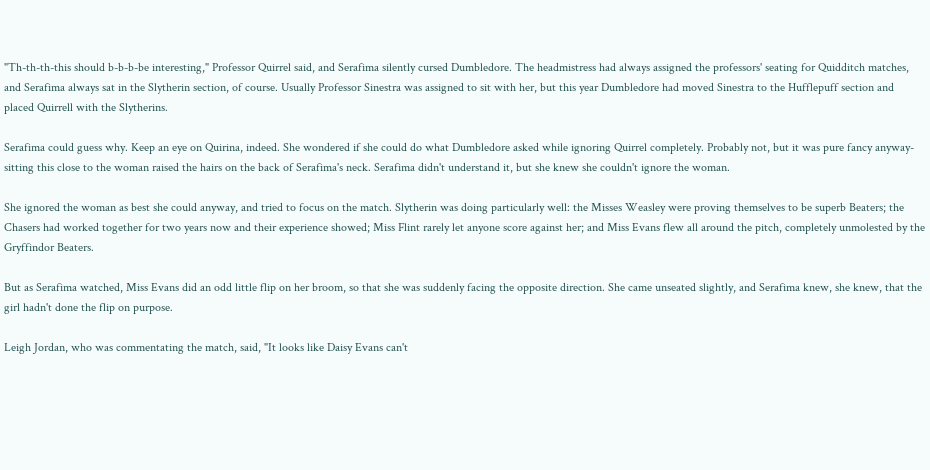"Th-th-th-this should b-b-b-be interesting," Professor Quirrel said, and Serafima silently cursed Dumbledore. The headmistress had always assigned the professors' seating for Quidditch matches, and Serafima always sat in the Slytherin section, of course. Usually Professor Sinestra was assigned to sit with her, but this year Dumbledore had moved Sinestra to the Hufflepuff section and placed Quirrell with the Slytherins.

Serafima could guess why. Keep an eye on Quirina, indeed. She wondered if she could do what Dumbledore asked while ignoring Quirrel completely. Probably not, but it was pure fancy anyway-sitting this close to the woman raised the hairs on the back of Serafima's neck. Serafima didn't understand it, but she knew she couldn't ignore the woman.

She ignored the woman as best she could anyway, and tried to focus on the match. Slytherin was doing particularly well: the Misses Weasley were proving themselves to be superb Beaters; the Chasers had worked together for two years now and their experience showed; Miss Flint rarely let anyone score against her; and Miss Evans flew all around the pitch, completely unmolested by the Gryffindor Beaters.

But as Serafima watched, Miss Evans did an odd little flip on her broom, so that she was suddenly facing the opposite direction. She came unseated slightly, and Serafima knew, she knew, that the girl hadn't done the flip on purpose.

Leigh Jordan, who was commentating the match, said, "It looks like Daisy Evans can't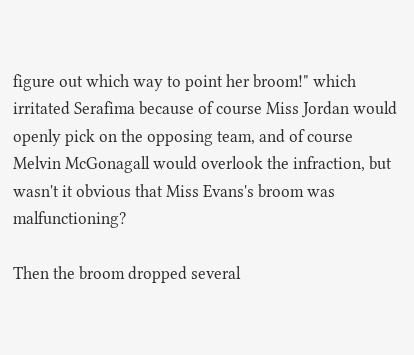figure out which way to point her broom!" which irritated Serafima because of course Miss Jordan would openly pick on the opposing team, and of course Melvin McGonagall would overlook the infraction, but wasn't it obvious that Miss Evans's broom was malfunctioning?

Then the broom dropped several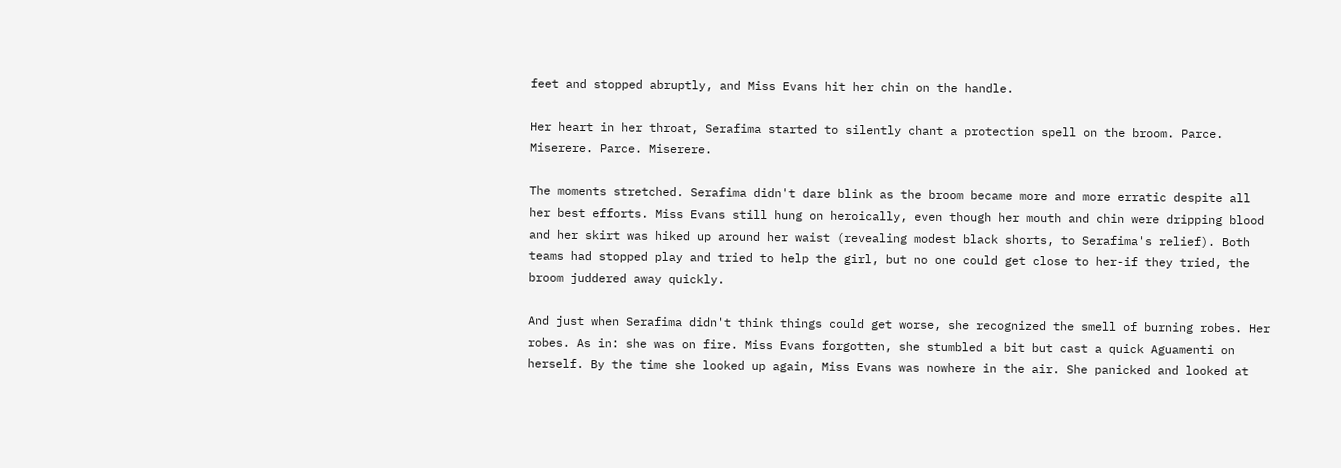feet and stopped abruptly, and Miss Evans hit her chin on the handle.

Her heart in her throat, Serafima started to silently chant a protection spell on the broom. Parce. Miserere. Parce. Miserere.

The moments stretched. Serafima didn't dare blink as the broom became more and more erratic despite all her best efforts. Miss Evans still hung on heroically, even though her mouth and chin were dripping blood and her skirt was hiked up around her waist (revealing modest black shorts, to Serafima's relief). Both teams had stopped play and tried to help the girl, but no one could get close to her-if they tried, the broom juddered away quickly.

And just when Serafima didn't think things could get worse, she recognized the smell of burning robes. Her robes. As in: she was on fire. Miss Evans forgotten, she stumbled a bit but cast a quick Aguamenti on herself. By the time she looked up again, Miss Evans was nowhere in the air. She panicked and looked at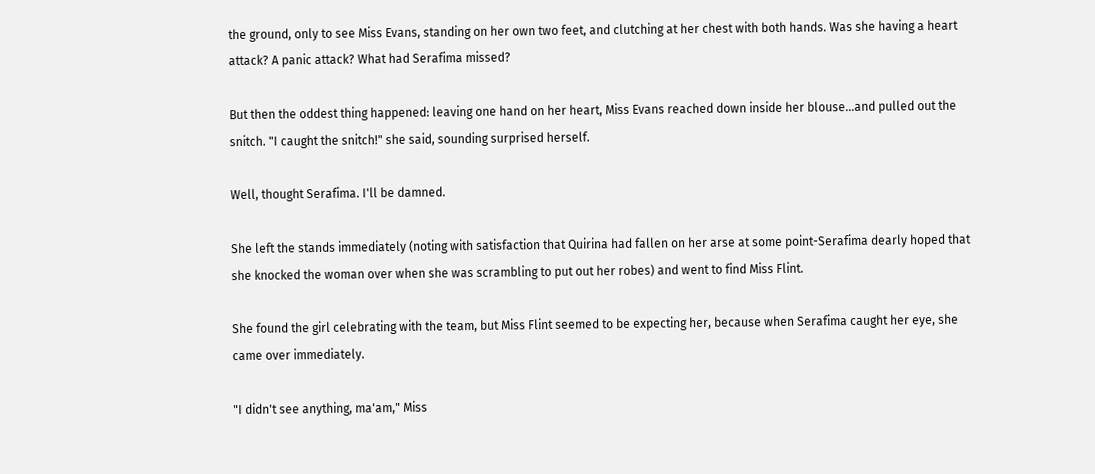the ground, only to see Miss Evans, standing on her own two feet, and clutching at her chest with both hands. Was she having a heart attack? A panic attack? What had Serafima missed?

But then the oddest thing happened: leaving one hand on her heart, Miss Evans reached down inside her blouse...and pulled out the snitch. "I caught the snitch!" she said, sounding surprised herself.

Well, thought Serafima. I'll be damned.

She left the stands immediately (noting with satisfaction that Quirina had fallen on her arse at some point-Serafima dearly hoped that she knocked the woman over when she was scrambling to put out her robes) and went to find Miss Flint.

She found the girl celebrating with the team, but Miss Flint seemed to be expecting her, because when Serafima caught her eye, she came over immediately.

"I didn't see anything, ma'am," Miss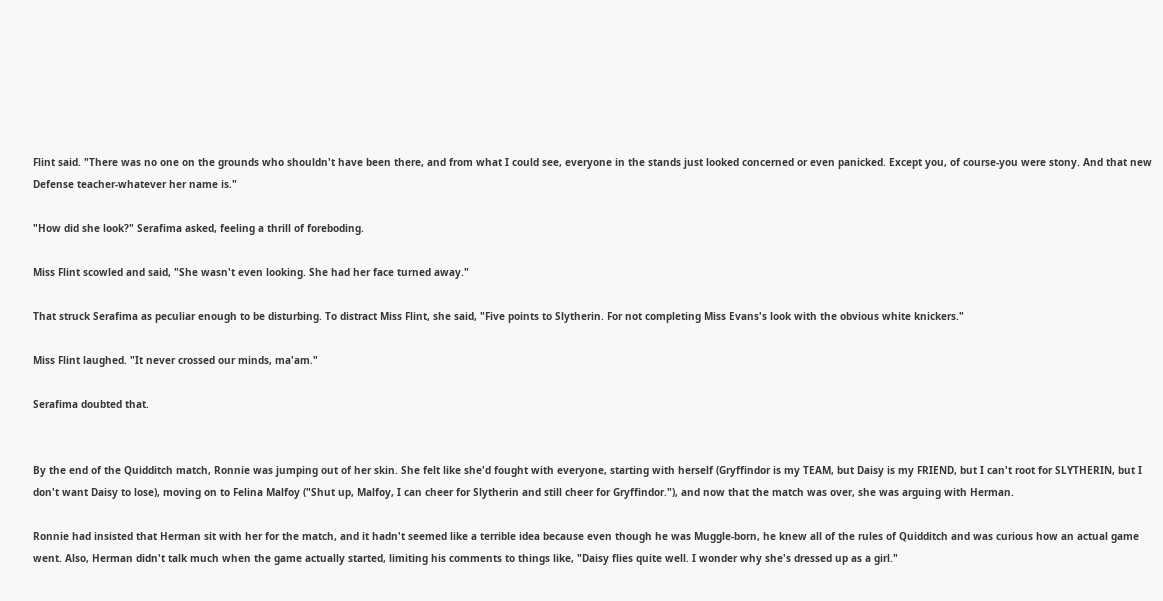Flint said. "There was no one on the grounds who shouldn't have been there, and from what I could see, everyone in the stands just looked concerned or even panicked. Except you, of course-you were stony. And that new Defense teacher-whatever her name is."

"How did she look?" Serafima asked, feeling a thrill of foreboding.

Miss Flint scowled and said, "She wasn't even looking. She had her face turned away."

That struck Serafima as peculiar enough to be disturbing. To distract Miss Flint, she said, "Five points to Slytherin. For not completing Miss Evans's look with the obvious white knickers."

Miss Flint laughed. "It never crossed our minds, ma'am."

Serafima doubted that.


By the end of the Quidditch match, Ronnie was jumping out of her skin. She felt like she'd fought with everyone, starting with herself (Gryffindor is my TEAM, but Daisy is my FRIEND, but I can't root for SLYTHERIN, but I don't want Daisy to lose), moving on to Felina Malfoy ("Shut up, Malfoy, I can cheer for Slytherin and still cheer for Gryffindor."), and now that the match was over, she was arguing with Herman.

Ronnie had insisted that Herman sit with her for the match, and it hadn't seemed like a terrible idea because even though he was Muggle-born, he knew all of the rules of Quidditch and was curious how an actual game went. Also, Herman didn't talk much when the game actually started, limiting his comments to things like, "Daisy flies quite well. I wonder why she's dressed up as a girl."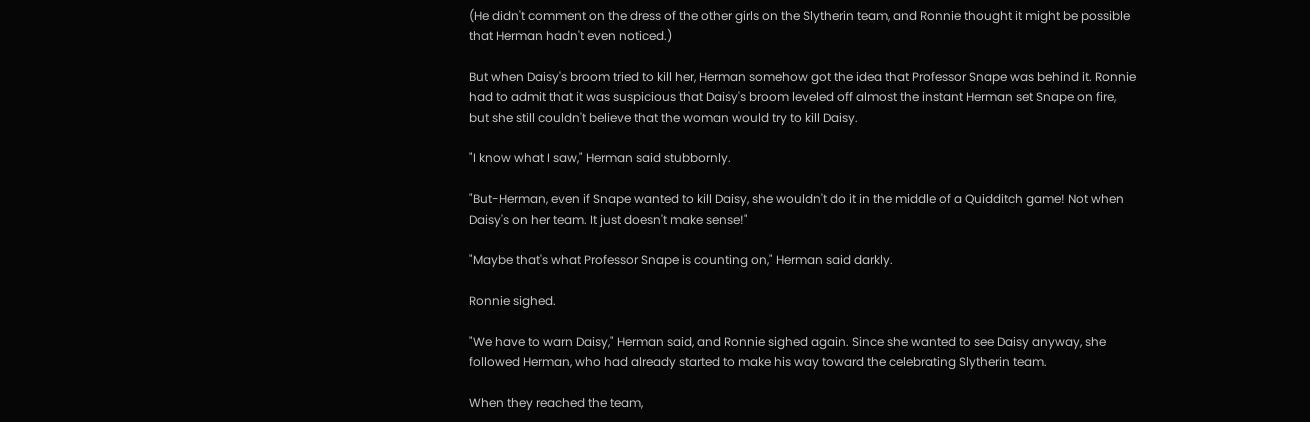(He didn't comment on the dress of the other girls on the Slytherin team, and Ronnie thought it might be possible that Herman hadn't even noticed.)

But when Daisy's broom tried to kill her, Herman somehow got the idea that Professor Snape was behind it. Ronnie had to admit that it was suspicious that Daisy's broom leveled off almost the instant Herman set Snape on fire, but she still couldn't believe that the woman would try to kill Daisy.

"I know what I saw," Herman said stubbornly.

"But-Herman, even if Snape wanted to kill Daisy, she wouldn't do it in the middle of a Quidditch game! Not when Daisy's on her team. It just doesn't make sense!"

"Maybe that's what Professor Snape is counting on," Herman said darkly.

Ronnie sighed.

"We have to warn Daisy," Herman said, and Ronnie sighed again. Since she wanted to see Daisy anyway, she followed Herman, who had already started to make his way toward the celebrating Slytherin team.

When they reached the team,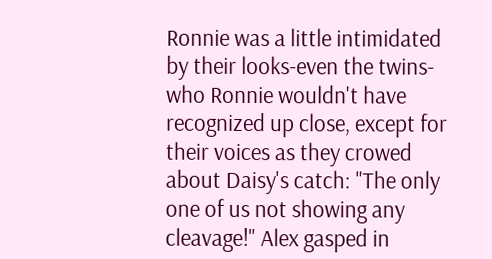Ronnie was a little intimidated by their looks-even the twins-who Ronnie wouldn't have recognized up close, except for their voices as they crowed about Daisy's catch: "The only one of us not showing any cleavage!" Alex gasped in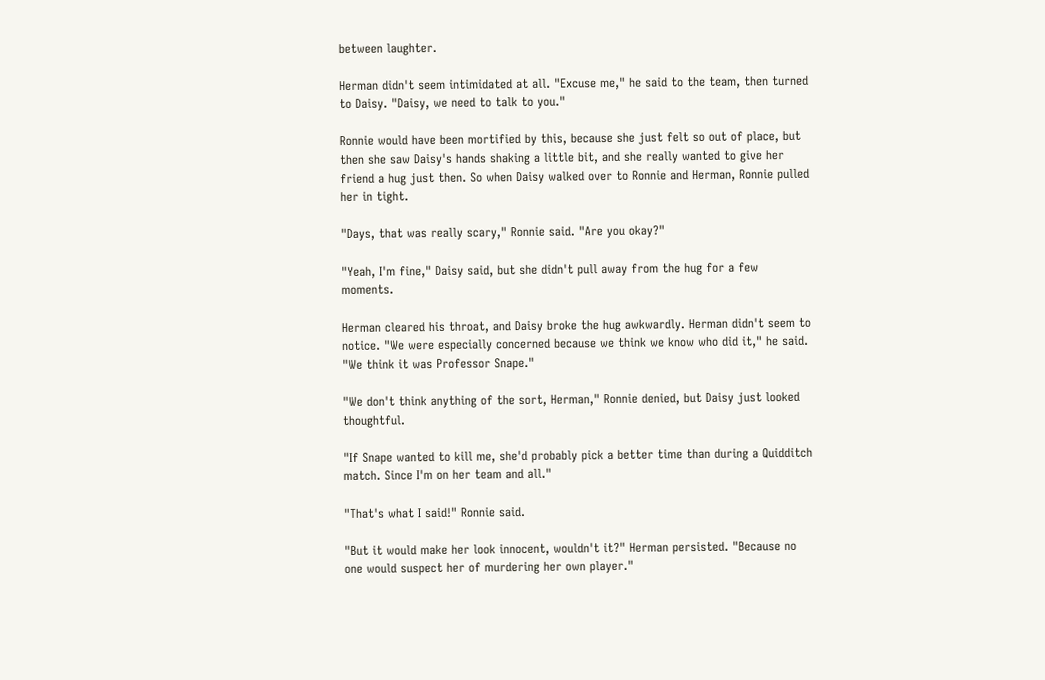between laughter.

Herman didn't seem intimidated at all. "Excuse me," he said to the team, then turned to Daisy. "Daisy, we need to talk to you."

Ronnie would have been mortified by this, because she just felt so out of place, but then she saw Daisy's hands shaking a little bit, and she really wanted to give her friend a hug just then. So when Daisy walked over to Ronnie and Herman, Ronnie pulled her in tight.

"Days, that was really scary," Ronnie said. "Are you okay?"

"Yeah, I'm fine," Daisy said, but she didn't pull away from the hug for a few moments.

Herman cleared his throat, and Daisy broke the hug awkwardly. Herman didn't seem to notice. "We were especially concerned because we think we know who did it," he said. "We think it was Professor Snape."

"We don't think anything of the sort, Herman," Ronnie denied, but Daisy just looked thoughtful.

"If Snape wanted to kill me, she'd probably pick a better time than during a Quidditch match. Since I'm on her team and all."

"That's what I said!" Ronnie said.

"But it would make her look innocent, wouldn't it?" Herman persisted. "Because no one would suspect her of murdering her own player."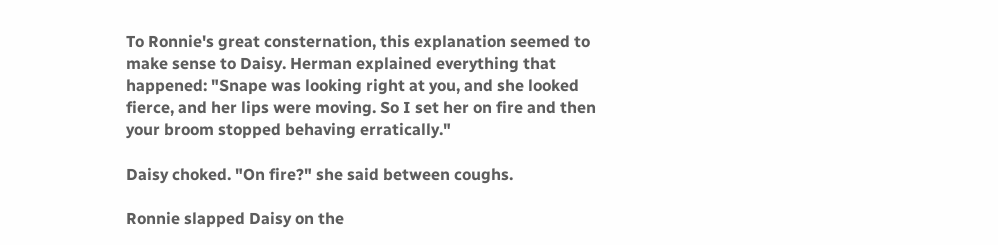To Ronnie's great consternation, this explanation seemed to make sense to Daisy. Herman explained everything that happened: "Snape was looking right at you, and she looked fierce, and her lips were moving. So I set her on fire and then your broom stopped behaving erratically."

Daisy choked. "On fire?" she said between coughs.

Ronnie slapped Daisy on the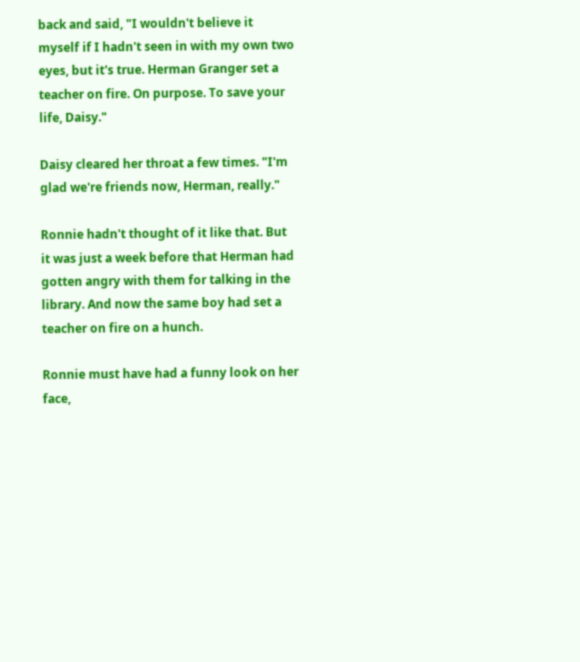back and said, "I wouldn't believe it myself if I hadn't seen in with my own two eyes, but it's true. Herman Granger set a teacher on fire. On purpose. To save your life, Daisy."

Daisy cleared her throat a few times. "I'm glad we're friends now, Herman, really."

Ronnie hadn't thought of it like that. But it was just a week before that Herman had gotten angry with them for talking in the library. And now the same boy had set a teacher on fire on a hunch.

Ronnie must have had a funny look on her face,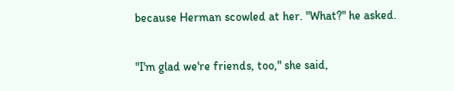because Herman scowled at her. "What?" he asked.

"I'm glad we're friends, too," she said,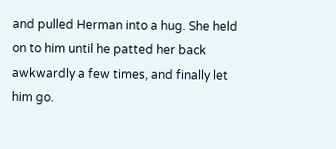and pulled Herman into a hug. She held on to him until he patted her back awkwardly a few times, and finally let him go.